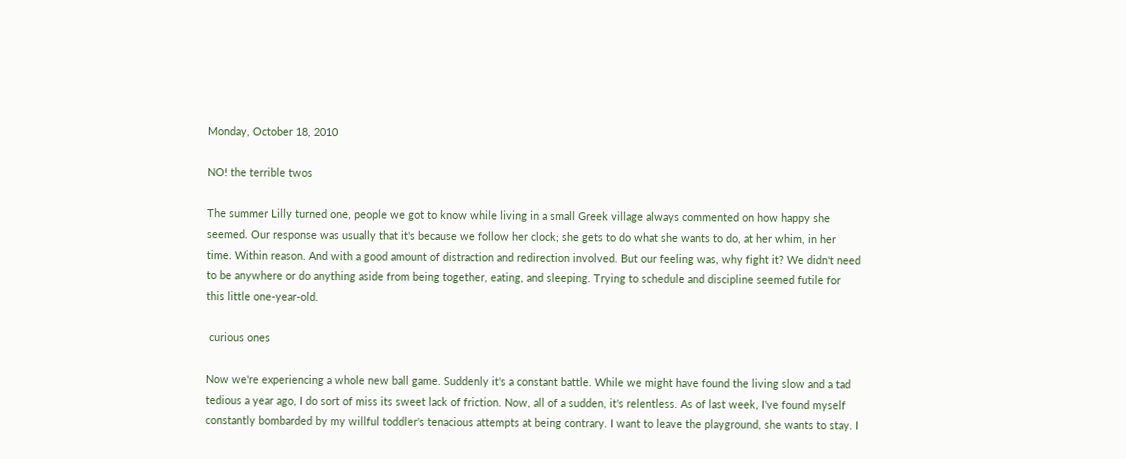Monday, October 18, 2010

NO! the terrible twos

The summer Lilly turned one, people we got to know while living in a small Greek village always commented on how happy she seemed. Our response was usually that it's because we follow her clock; she gets to do what she wants to do, at her whim, in her time. Within reason. And with a good amount of distraction and redirection involved. But our feeling was, why fight it? We didn't need to be anywhere or do anything aside from being together, eating, and sleeping. Trying to schedule and discipline seemed futile for this little one-year-old.

 curious ones

Now we're experiencing a whole new ball game. Suddenly it's a constant battle. While we might have found the living slow and a tad tedious a year ago, I do sort of miss its sweet lack of friction. Now, all of a sudden, it's relentless. As of last week, I've found myself constantly bombarded by my willful toddler's tenacious attempts at being contrary. I want to leave the playground, she wants to stay. I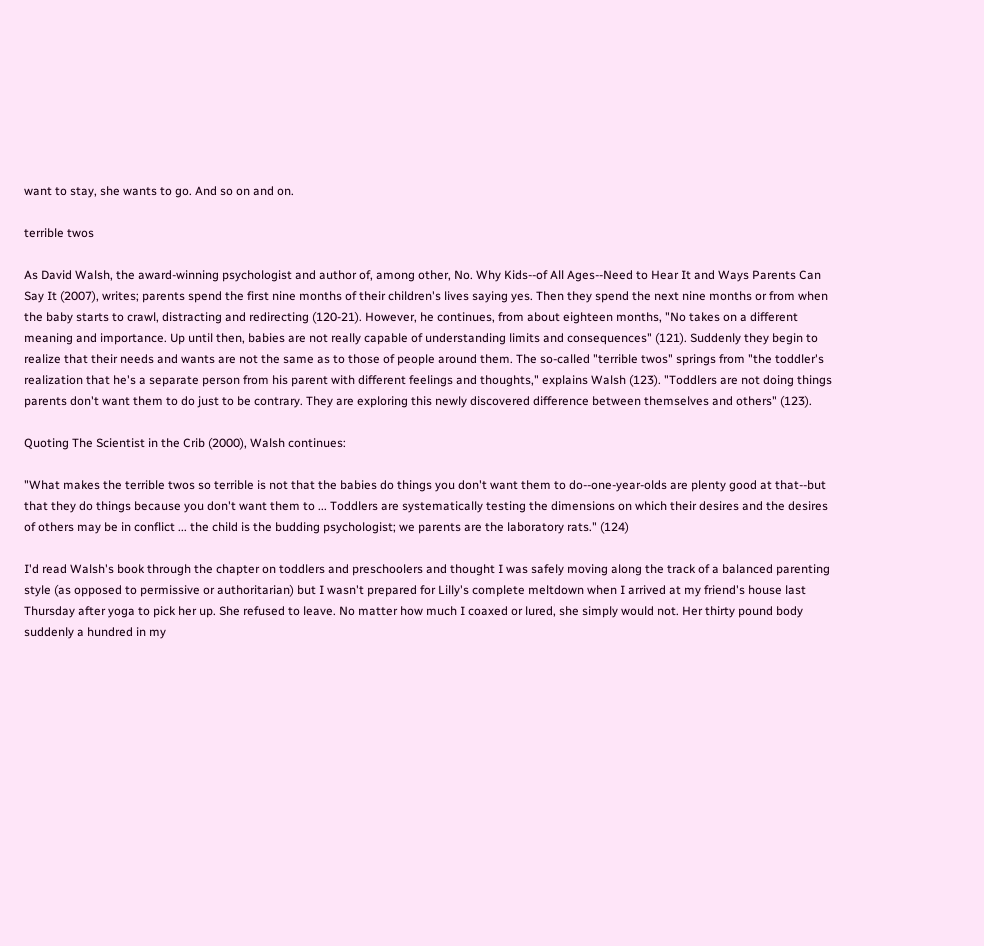want to stay, she wants to go. And so on and on.

terrible twos

As David Walsh, the award-winning psychologist and author of, among other, No. Why Kids--of All Ages--Need to Hear It and Ways Parents Can Say It (2007), writes; parents spend the first nine months of their children's lives saying yes. Then they spend the next nine months or from when the baby starts to crawl, distracting and redirecting (120-21). However, he continues, from about eighteen months, "No takes on a different meaning and importance. Up until then, babies are not really capable of understanding limits and consequences" (121). Suddenly they begin to realize that their needs and wants are not the same as to those of people around them. The so-called "terrible twos" springs from "the toddler's realization that he's a separate person from his parent with different feelings and thoughts," explains Walsh (123). "Toddlers are not doing things parents don't want them to do just to be contrary. They are exploring this newly discovered difference between themselves and others" (123).

Quoting The Scientist in the Crib (2000), Walsh continues:

"What makes the terrible twos so terrible is not that the babies do things you don't want them to do--one-year-olds are plenty good at that--but that they do things because you don't want them to ... Toddlers are systematically testing the dimensions on which their desires and the desires of others may be in conflict ... the child is the budding psychologist; we parents are the laboratory rats." (124)

I'd read Walsh's book through the chapter on toddlers and preschoolers and thought I was safely moving along the track of a balanced parenting style (as opposed to permissive or authoritarian) but I wasn't prepared for Lilly's complete meltdown when I arrived at my friend's house last Thursday after yoga to pick her up. She refused to leave. No matter how much I coaxed or lured, she simply would not. Her thirty pound body suddenly a hundred in my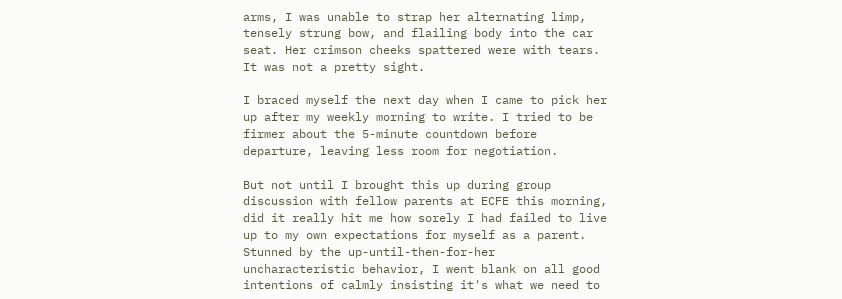arms, I was unable to strap her alternating limp, tensely strung bow, and flailing body into the car seat. Her crimson cheeks spattered were with tears.  It was not a pretty sight.

I braced myself the next day when I came to pick her up after my weekly morning to write. I tried to be firmer about the 5-minute countdown before departure, leaving less room for negotiation.

But not until I brought this up during group discussion with fellow parents at ECFE this morning, did it really hit me how sorely I had failed to live up to my own expectations for myself as a parent. Stunned by the up-until-then-for-her uncharacteristic behavior, I went blank on all good intentions of calmly insisting it's what we need to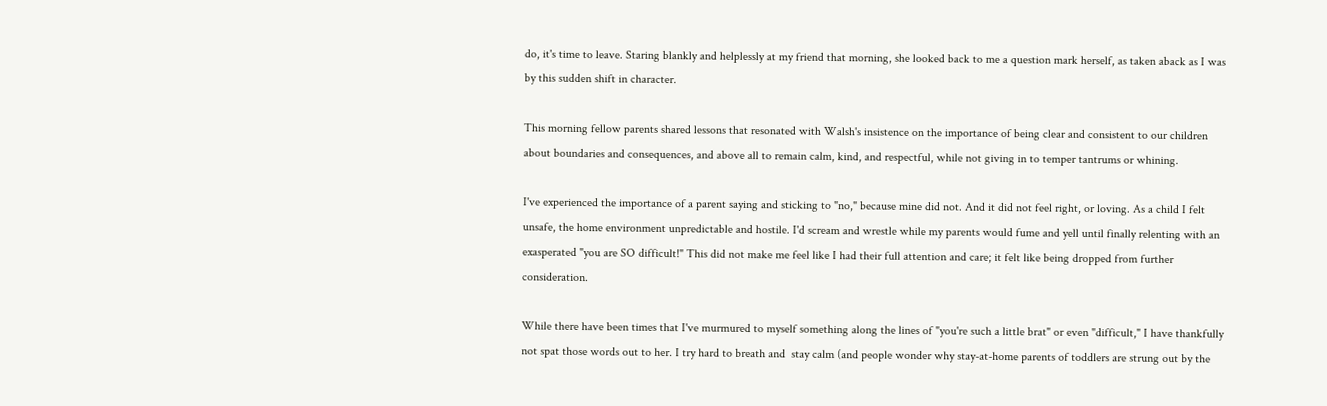do, it's time to leave. Staring blankly and helplessly at my friend that morning, she looked back to me a question mark herself, as taken aback as I was by this sudden shift in character.

This morning fellow parents shared lessons that resonated with Walsh's insistence on the importance of being clear and consistent to our children about boundaries and consequences, and above all to remain calm, kind, and respectful, while not giving in to temper tantrums or whining.

I've experienced the importance of a parent saying and sticking to "no," because mine did not. And it did not feel right, or loving. As a child I felt unsafe, the home environment unpredictable and hostile. I'd scream and wrestle while my parents would fume and yell until finally relenting with an exasperated "you are SO difficult!" This did not make me feel like I had their full attention and care; it felt like being dropped from further consideration.

While there have been times that I've murmured to myself something along the lines of "you're such a little brat" or even "difficult," I have thankfully not spat those words out to her. I try hard to breath and  stay calm (and people wonder why stay-at-home parents of toddlers are strung out by the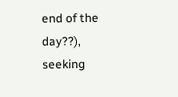end of the day??), seeking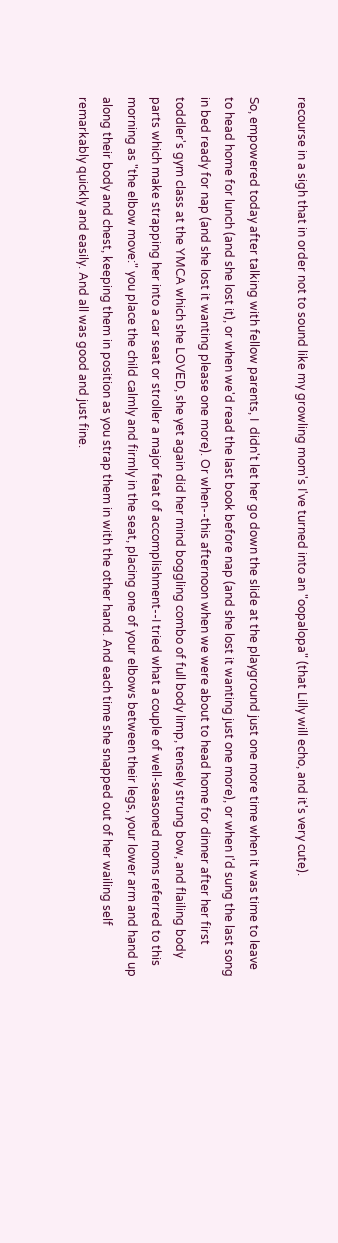recourse in a sigh that in order not to sound like my growling mom's I've turned into an "oopalopa" (that Lilly will echo, and it's very cute).

So, empowered today after talking with fellow parents, I  didn't let her go down the slide at the playground just one more time when it was time to leave to head home for lunch (and she lost it), or when we'd read the last book before nap (and she lost it wanting just one more), or when I'd sung the last song in bed ready for nap (and she lost it wanting please one more). Or when--this afternoon when we were about to head home for dinner after her first toddler's gym class at the YMCA which she LOVED, she yet again did her mind boggling combo of full body limp, tensely strung bow, and flailing body parts which make strapping her into a car seat or stroller a major feat of accomplishment--I tried what a couple of well-seasoned moms referred to this morning as "the elbow move:" you place the child calmly and firmly in the seat, placing one of your elbows between their legs, your lower arm and hand up along their body and chest, keeping them in position as you strap them in with the other hand. And each time she snapped out of her wailing self remarkably quickly and easily. And all was good and just fine.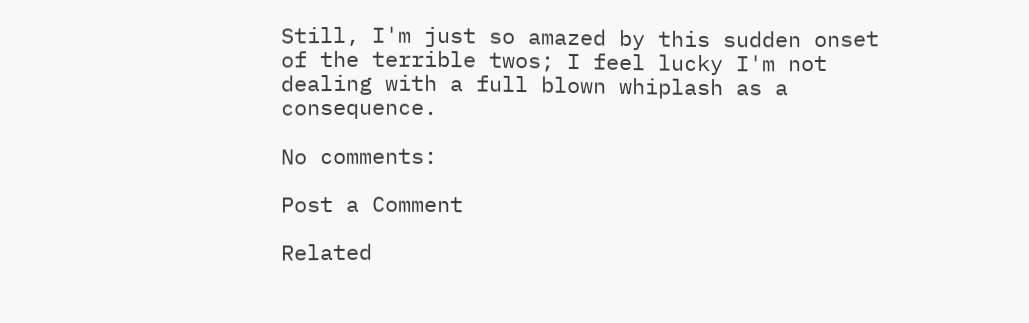Still, I'm just so amazed by this sudden onset of the terrible twos; I feel lucky I'm not dealing with a full blown whiplash as a consequence.

No comments:

Post a Comment

Related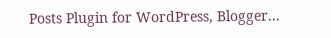Posts Plugin for WordPress, Blogger...